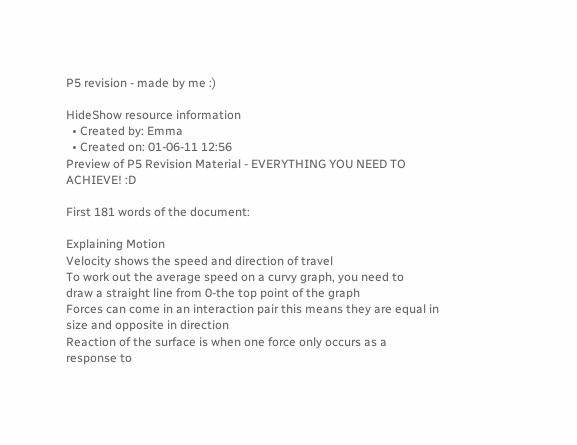P5 revision - made by me :)

HideShow resource information
  • Created by: Emma
  • Created on: 01-06-11 12:56
Preview of P5 Revision Material - EVERYTHING YOU NEED TO ACHIEVE! :D

First 181 words of the document:

Explaining Motion
Velocity shows the speed and direction of travel
To work out the average speed on a curvy graph, you need to
draw a straight line from 0-the top point of the graph
Forces can come in an interaction pair this means they are equal in
size and opposite in direction
Reaction of the surface is when one force only occurs as a
response to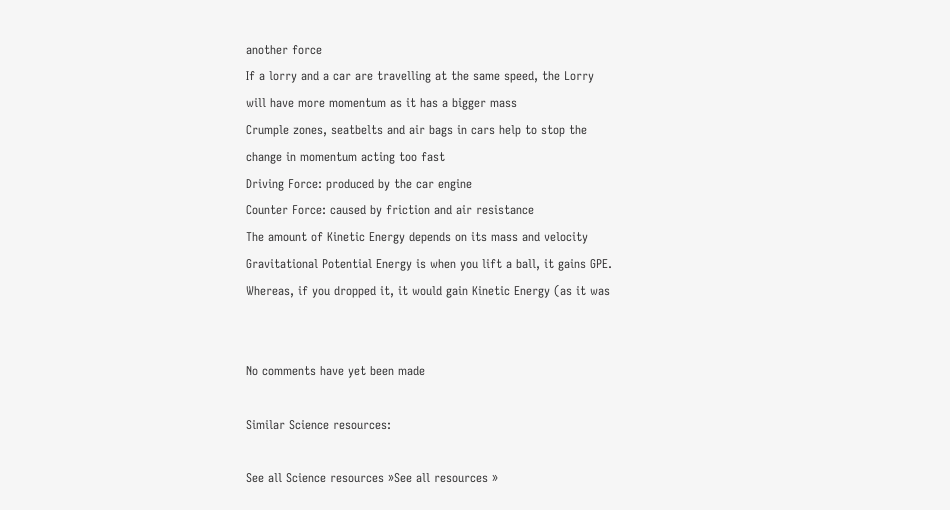another force
If a lorry and a car are travelling at the same speed, the Lorry
will have more momentum as it has a bigger mass
Crumple zones, seatbelts and air bags in cars help to stop the
change in momentum acting too fast
Driving Force: produced by the car engine
Counter Force: caused by friction and air resistance
The amount of Kinetic Energy depends on its mass and velocity
Gravitational Potential Energy is when you lift a ball, it gains GPE.
Whereas, if you dropped it, it would gain Kinetic Energy (as it was


No comments have yet been made

Similar Science resources:

See all Science resources »See all resources »